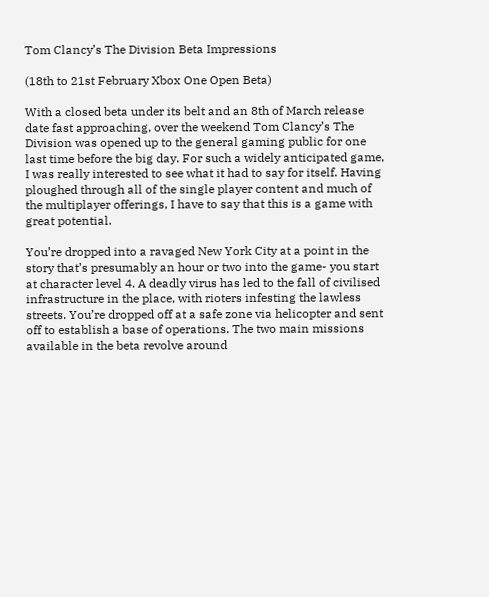Tom Clancy’s The Division Beta Impressions

(18th to 21st February Xbox One Open Beta)

With a closed beta under its belt and an 8th of March release date fast approaching, over the weekend Tom Clancy’s The Division was opened up to the general gaming public for one last time before the big day. For such a widely anticipated game, I was really interested to see what it had to say for itself. Having ploughed through all of the single player content and much of the multiplayer offerings, I have to say that this is a game with great potential.

You’re dropped into a ravaged New York City at a point in the story that’s presumably an hour or two into the game- you start at character level 4. A deadly virus has led to the fall of civilised infrastructure in the place, with rioters infesting the lawless streets. You’re dropped off at a safe zone via helicopter and sent off to establish a base of operations. The two main missions available in the beta revolve around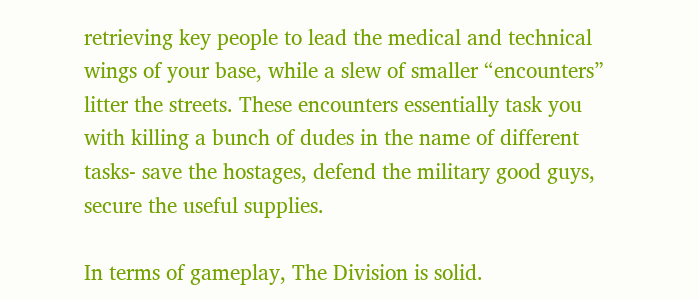retrieving key people to lead the medical and technical wings of your base, while a slew of smaller “encounters” litter the streets. These encounters essentially task you with killing a bunch of dudes in the name of different tasks- save the hostages, defend the military good guys, secure the useful supplies.

In terms of gameplay, The Division is solid.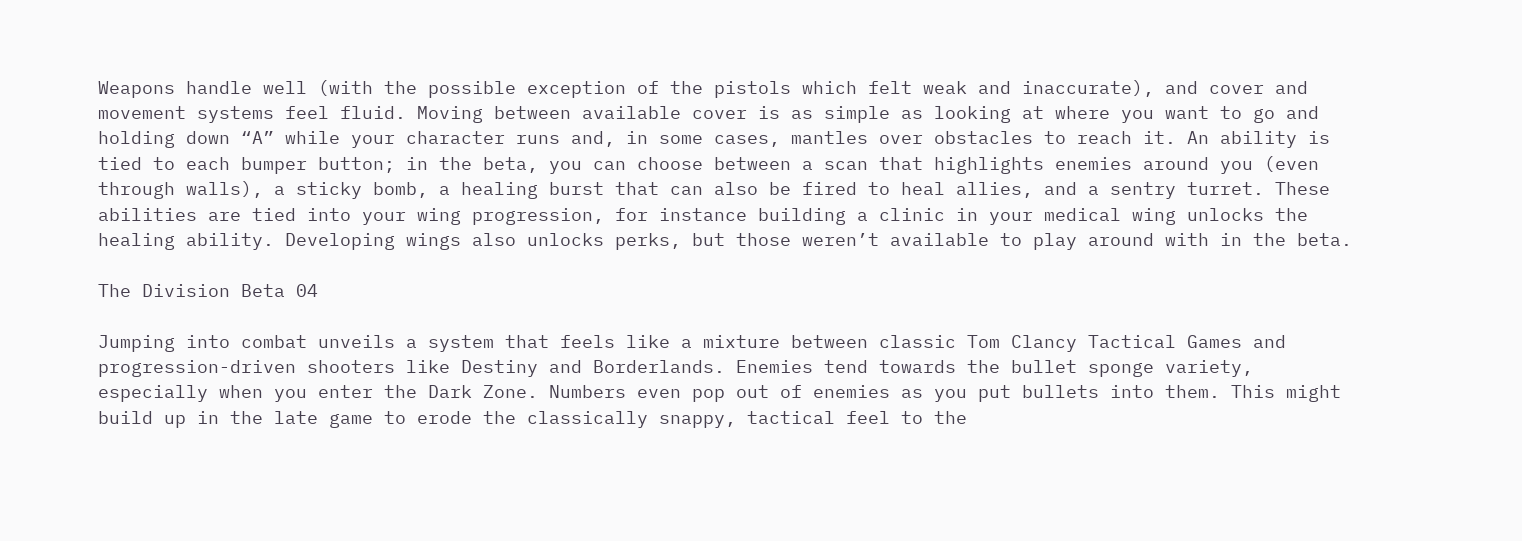Weapons handle well (with the possible exception of the pistols which felt weak and inaccurate), and cover and movement systems feel fluid. Moving between available cover is as simple as looking at where you want to go and holding down “A” while your character runs and, in some cases, mantles over obstacles to reach it. An ability is tied to each bumper button; in the beta, you can choose between a scan that highlights enemies around you (even through walls), a sticky bomb, a healing burst that can also be fired to heal allies, and a sentry turret. These abilities are tied into your wing progression, for instance building a clinic in your medical wing unlocks the healing ability. Developing wings also unlocks perks, but those weren’t available to play around with in the beta.

The Division Beta 04

Jumping into combat unveils a system that feels like a mixture between classic Tom Clancy Tactical Games and progression-driven shooters like Destiny and Borderlands. Enemies tend towards the bullet sponge variety, especially when you enter the Dark Zone. Numbers even pop out of enemies as you put bullets into them. This might build up in the late game to erode the classically snappy, tactical feel to the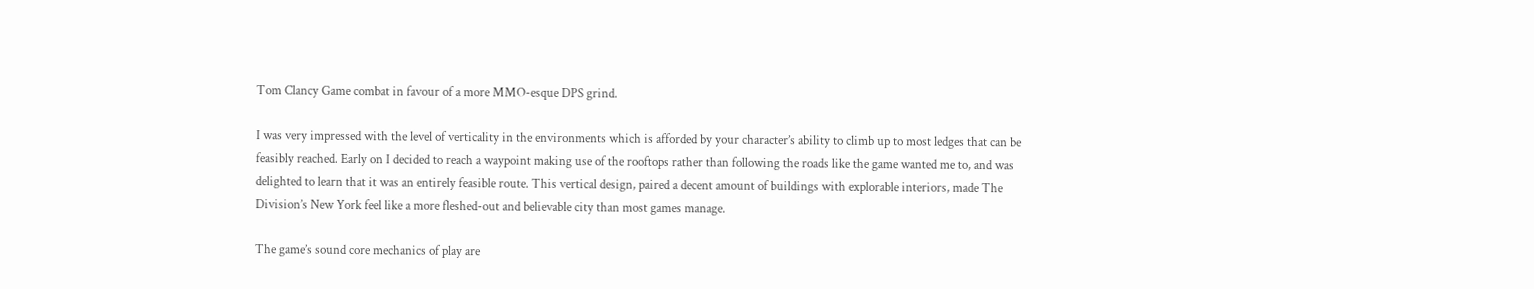Tom Clancy Game combat in favour of a more MMO-esque DPS grind.

I was very impressed with the level of verticality in the environments which is afforded by your character’s ability to climb up to most ledges that can be feasibly reached. Early on I decided to reach a waypoint making use of the rooftops rather than following the roads like the game wanted me to, and was delighted to learn that it was an entirely feasible route. This vertical design, paired a decent amount of buildings with explorable interiors, made The Division’s New York feel like a more fleshed-out and believable city than most games manage.

The game’s sound core mechanics of play are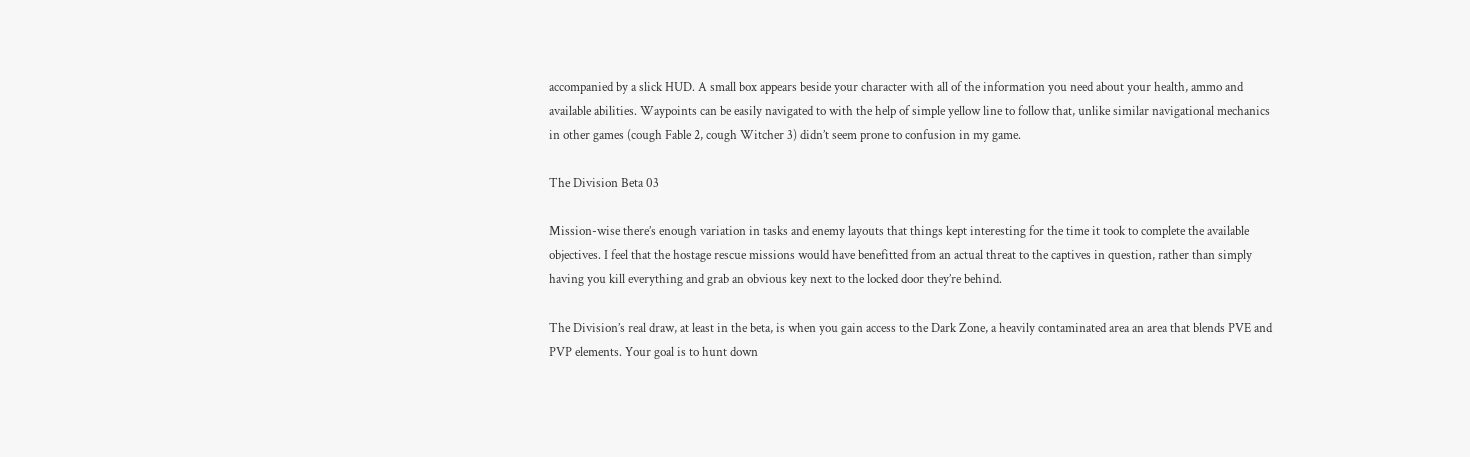accompanied by a slick HUD. A small box appears beside your character with all of the information you need about your health, ammo and available abilities. Waypoints can be easily navigated to with the help of simple yellow line to follow that, unlike similar navigational mechanics in other games (cough Fable 2, cough Witcher 3) didn’t seem prone to confusion in my game.

The Division Beta 03

Mission-wise there’s enough variation in tasks and enemy layouts that things kept interesting for the time it took to complete the available objectives. I feel that the hostage rescue missions would have benefitted from an actual threat to the captives in question, rather than simply having you kill everything and grab an obvious key next to the locked door they’re behind.

The Division’s real draw, at least in the beta, is when you gain access to the Dark Zone, a heavily contaminated area an area that blends PVE and PVP elements. Your goal is to hunt down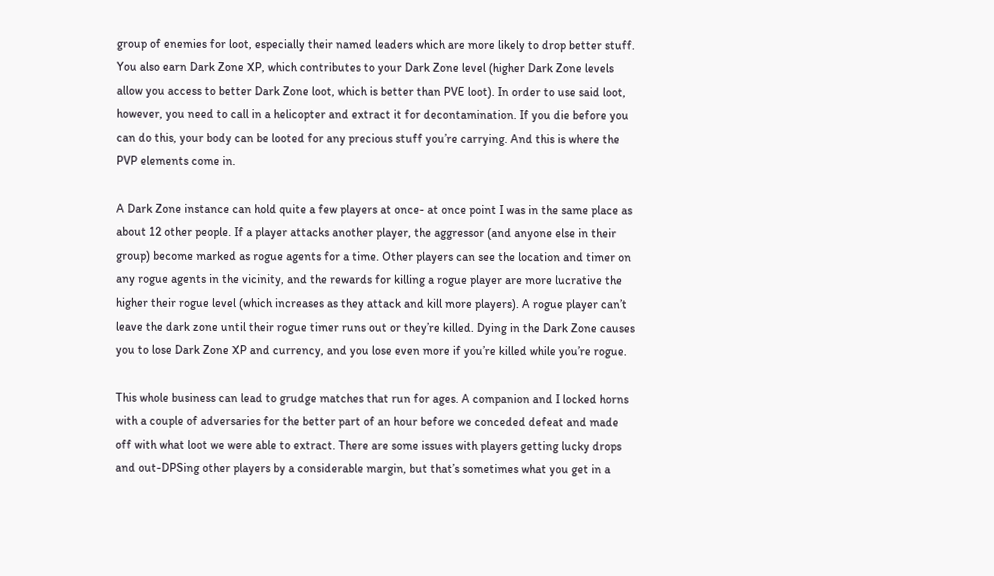group of enemies for loot, especially their named leaders which are more likely to drop better stuff. You also earn Dark Zone XP, which contributes to your Dark Zone level (higher Dark Zone levels allow you access to better Dark Zone loot, which is better than PVE loot). In order to use said loot, however, you need to call in a helicopter and extract it for decontamination. If you die before you can do this, your body can be looted for any precious stuff you’re carrying. And this is where the PVP elements come in.

A Dark Zone instance can hold quite a few players at once- at once point I was in the same place as about 12 other people. If a player attacks another player, the aggressor (and anyone else in their group) become marked as rogue agents for a time. Other players can see the location and timer on any rogue agents in the vicinity, and the rewards for killing a rogue player are more lucrative the higher their rogue level (which increases as they attack and kill more players). A rogue player can’t leave the dark zone until their rogue timer runs out or they’re killed. Dying in the Dark Zone causes you to lose Dark Zone XP and currency, and you lose even more if you’re killed while you’re rogue.

This whole business can lead to grudge matches that run for ages. A companion and I locked horns with a couple of adversaries for the better part of an hour before we conceded defeat and made off with what loot we were able to extract. There are some issues with players getting lucky drops and out-DPSing other players by a considerable margin, but that’s sometimes what you get in a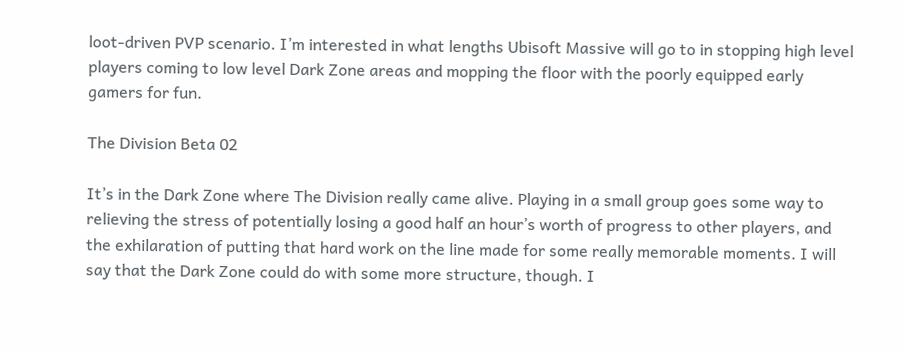loot-driven PVP scenario. I’m interested in what lengths Ubisoft Massive will go to in stopping high level players coming to low level Dark Zone areas and mopping the floor with the poorly equipped early gamers for fun.

The Division Beta 02

It’s in the Dark Zone where The Division really came alive. Playing in a small group goes some way to relieving the stress of potentially losing a good half an hour’s worth of progress to other players, and the exhilaration of putting that hard work on the line made for some really memorable moments. I will say that the Dark Zone could do with some more structure, though. I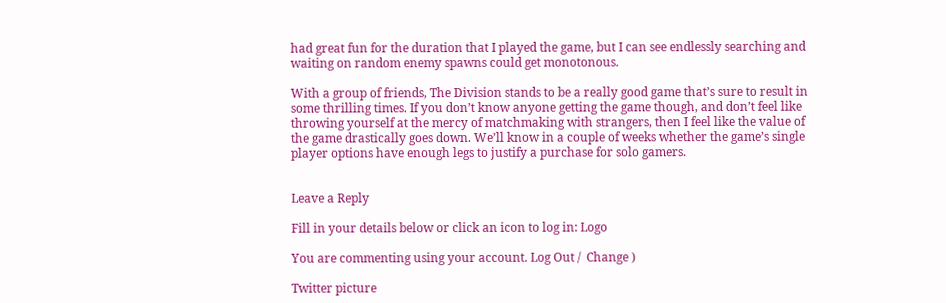had great fun for the duration that I played the game, but I can see endlessly searching and waiting on random enemy spawns could get monotonous.

With a group of friends, The Division stands to be a really good game that’s sure to result in some thrilling times. If you don’t know anyone getting the game though, and don’t feel like throwing yourself at the mercy of matchmaking with strangers, then I feel like the value of the game drastically goes down. We’ll know in a couple of weeks whether the game’s single player options have enough legs to justify a purchase for solo gamers.


Leave a Reply

Fill in your details below or click an icon to log in: Logo

You are commenting using your account. Log Out /  Change )

Twitter picture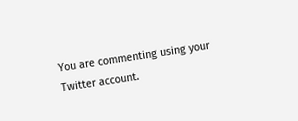You are commenting using your Twitter account.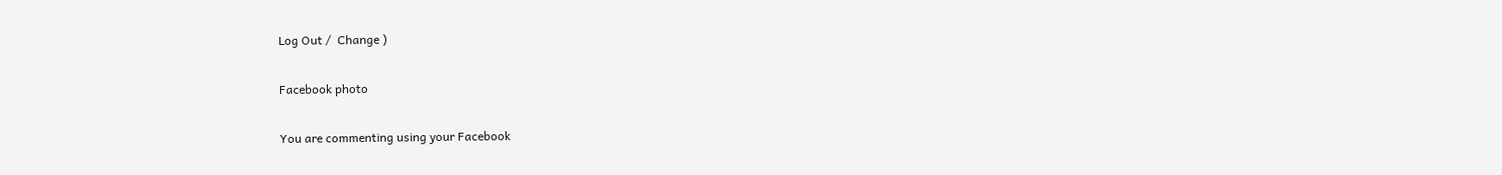Log Out /  Change )

Facebook photo

You are commenting using your Facebook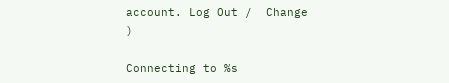account. Log Out /  Change )

Connecting to %s